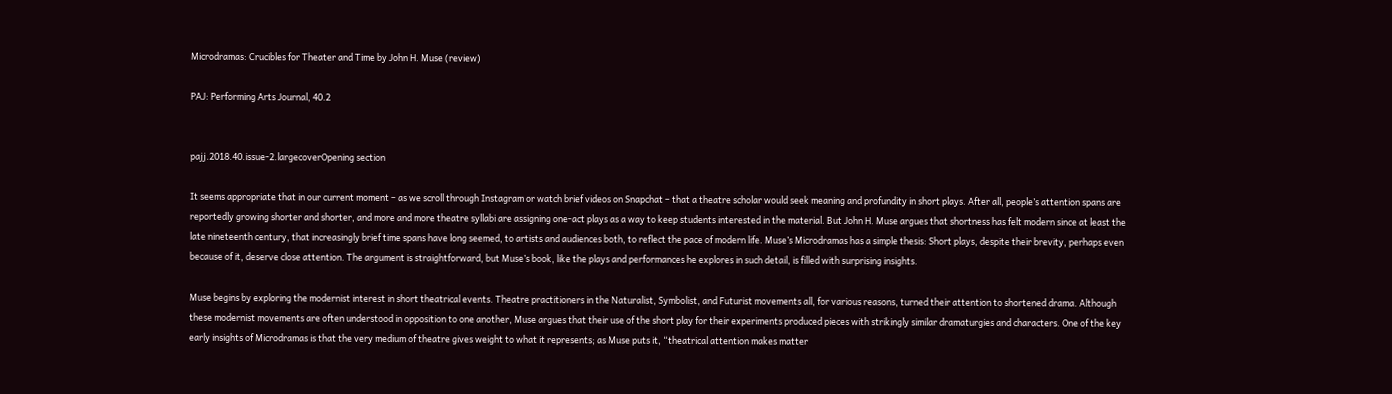Microdramas: Crucibles for Theater and Time by John H. Muse (review)

PAJ: Performing Arts Journal, 40.2


pajj.2018.40.issue-2.largecoverOpening section

It seems appropriate that in our current moment – as we scroll through Instagram or watch brief videos on Snapchat – that a theatre scholar would seek meaning and profundity in short plays. After all, people’s attention spans are reportedly growing shorter and shorter, and more and more theatre syllabi are assigning one-act plays as a way to keep students interested in the material. But John H. Muse argues that shortness has felt modern since at least the late nineteenth century, that increasingly brief time spans have long seemed, to artists and audiences both, to reflect the pace of modern life. Muse’s Microdramas has a simple thesis: Short plays, despite their brevity, perhaps even because of it, deserve close attention. The argument is straightforward, but Muse’s book, like the plays and performances he explores in such detail, is filled with surprising insights.

Muse begins by exploring the modernist interest in short theatrical events. Theatre practitioners in the Naturalist, Symbolist, and Futurist movements all, for various reasons, turned their attention to shortened drama. Although these modernist movements are often understood in opposition to one another, Muse argues that their use of the short play for their experiments produced pieces with strikingly similar dramaturgies and characters. One of the key early insights of Microdramas is that the very medium of theatre gives weight to what it represents; as Muse puts it, “theatrical attention makes matter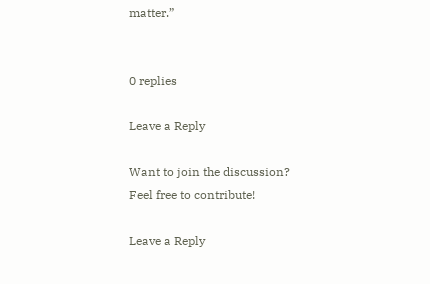matter.”


0 replies

Leave a Reply

Want to join the discussion?
Feel free to contribute!

Leave a Reply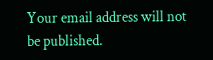Your email address will not be published.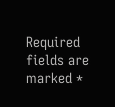Required fields are marked *